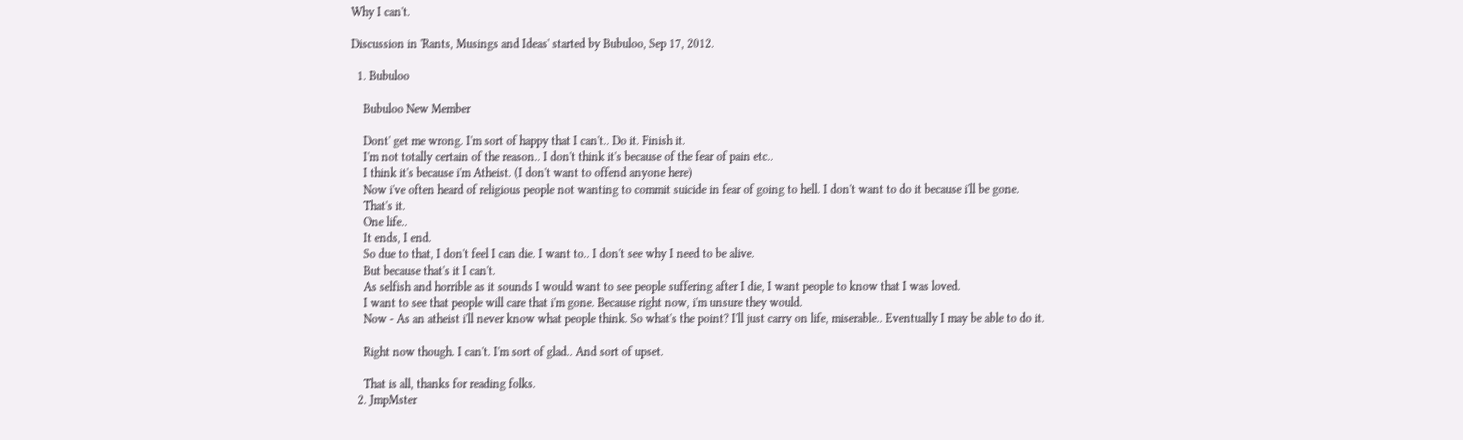Why I can't.

Discussion in 'Rants, Musings and Ideas' started by Bubuloo, Sep 17, 2012.

  1. Bubuloo

    Bubuloo New Member

    Dont' get me wrong. I'm sort of happy that I can't.. Do it. Finish it.
    I'm not totally certain of the reason.. I don't think it's because of the fear of pain etc..
    I think it's because i'm Atheist. (I don't want to offend anyone here)
    Now i've often heard of religious people not wanting to commit suicide in fear of going to hell. I don't want to do it because i'll be gone.
    That's it.
    One life..
    It ends, I end.
    So due to that, I don't feel I can die. I want to.. I don't see why I need to be alive.
    But because that's it I can't.
    As selfish and horrible as it sounds I would want to see people suffering after I die, I want people to know that I was loved.
    I want to see that people will care that i'm gone. Because right now, i'm unsure they would.
    Now - As an atheist i'll never know what people think. So what's the point? I'll just carry on life, miserable.. Eventually I may be able to do it.

    Right now though. I can't. I'm sort of glad.. And sort of upset.

    That is all, thanks for reading folks.
  2. JmpMster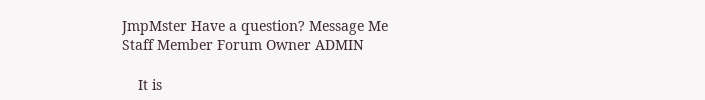JmpMster Have a question? Message Me Staff Member Forum Owner ADMIN

    It is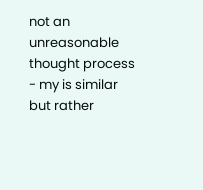not an unreasonable thought process - my is similar but rather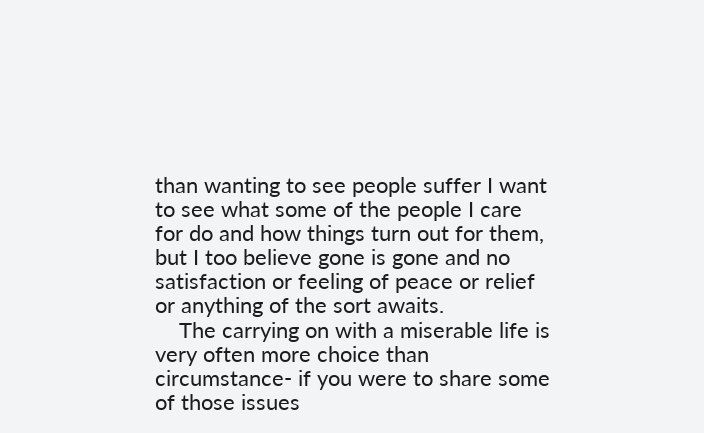than wanting to see people suffer I want to see what some of the people I care for do and how things turn out for them, but I too believe gone is gone and no satisfaction or feeling of peace or relief or anything of the sort awaits.
    The carrying on with a miserable life is very often more choice than circumstance- if you were to share some of those issues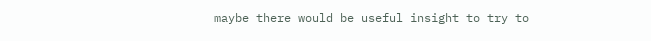maybe there would be useful insight to try to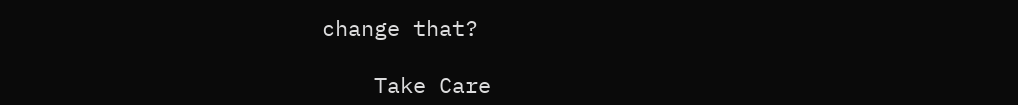change that?

    Take Care